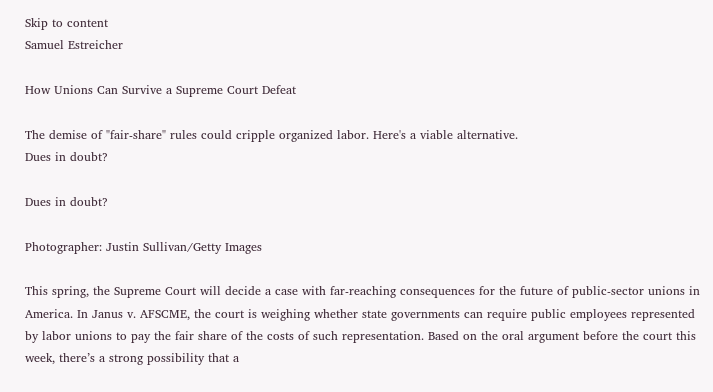Skip to content
Samuel Estreicher

How Unions Can Survive a Supreme Court Defeat

The demise of "fair-share" rules could cripple organized labor. Here's a viable alternative.
Dues in doubt?

Dues in doubt?

Photographer: Justin Sullivan/Getty Images

This spring, the Supreme Court will decide a case with far-reaching consequences for the future of public-sector unions in America. In Janus v. AFSCME, the court is weighing whether state governments can require public employees represented by labor unions to pay the fair share of the costs of such representation. Based on the oral argument before the court this week, there’s a strong possibility that a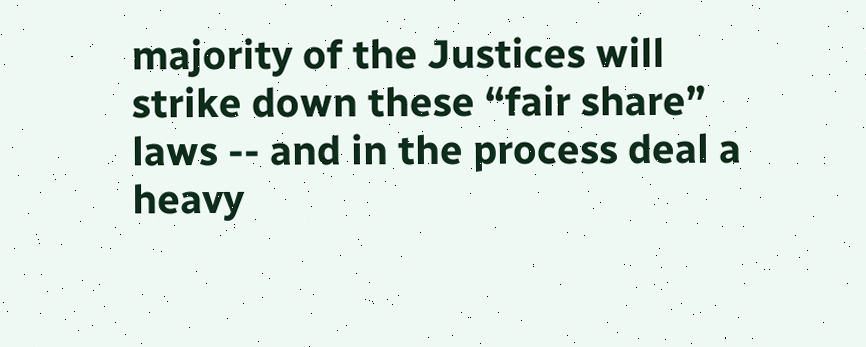majority of the Justices will strike down these “fair share” laws -- and in the process deal a heavy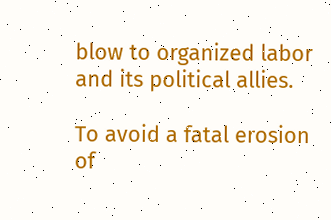blow to organized labor and its political allies.

To avoid a fatal erosion of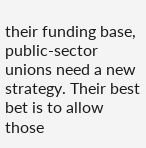their funding base, public-sector unions need a new strategy. Their best bet is to allow those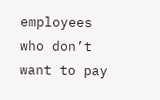employees who don’t want to pay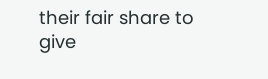their fair share to give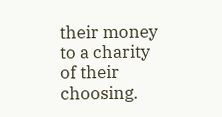their money to a charity of their choosing.